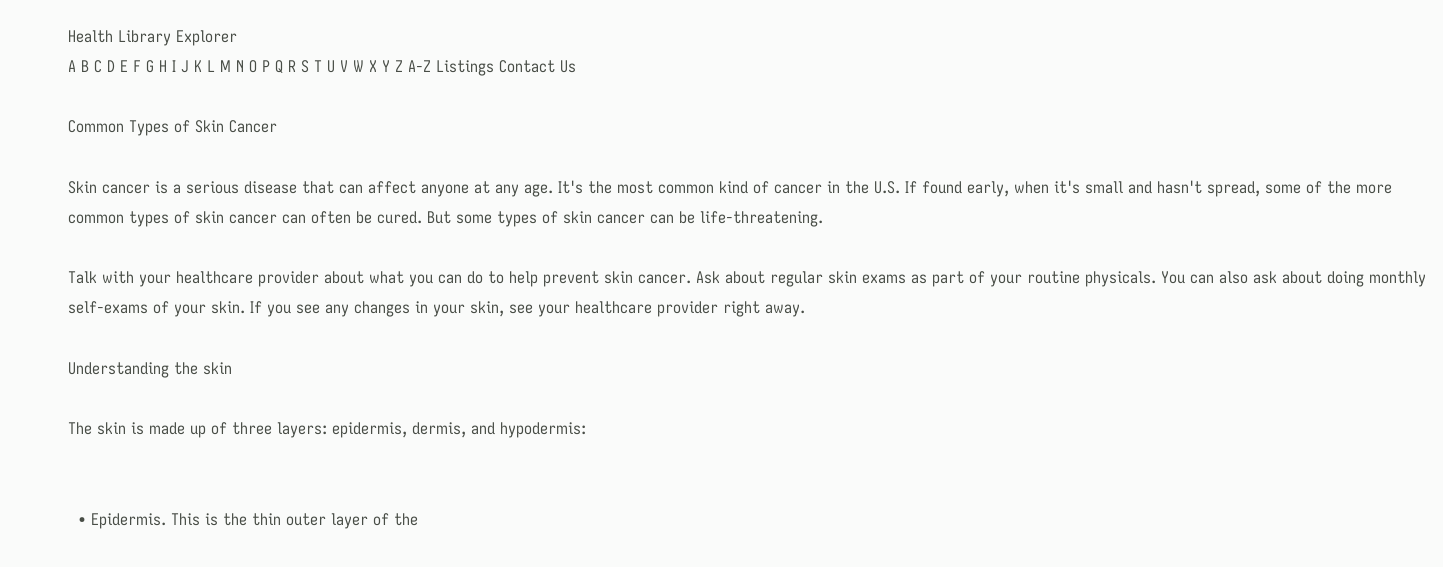Health Library Explorer
A B C D E F G H I J K L M N O P Q R S T U V W X Y Z A-Z Listings Contact Us

Common Types of Skin Cancer

Skin cancer is a serious disease that can affect anyone at any age. It's the most common kind of cancer in the U.S. If found early, when it's small and hasn't spread, some of the more common types of skin cancer can often be cured. But some types of skin cancer can be life-threatening.

Talk with your healthcare provider about what you can do to help prevent skin cancer. Ask about regular skin exams as part of your routine physicals. You can also ask about doing monthly self-exams of your skin. If you see any changes in your skin, see your healthcare provider right away.

Understanding the skin

The skin is made up of three layers: epidermis, dermis, and hypodermis:


  • Epidermis. This is the thin outer layer of the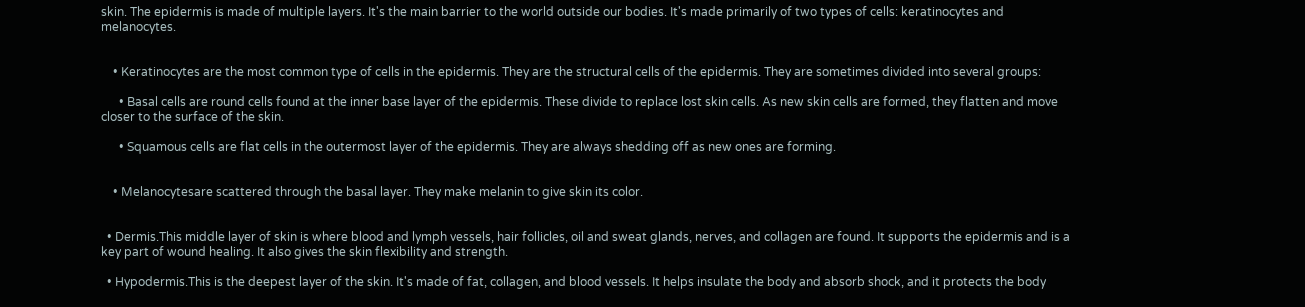skin. The epidermis is made of multiple layers. It's the main barrier to the world outside our bodies. It's made primarily of two types of cells: keratinocytes and melanocytes.


    • Keratinocytes are the most common type of cells in the epidermis. They are the structural cells of the epidermis. They are sometimes divided into several groups:

      • Basal cells are round cells found at the inner base layer of the epidermis. These divide to replace lost skin cells. As new skin cells are formed, they flatten and move closer to the surface of the skin.

      • Squamous cells are flat cells in the outermost layer of the epidermis. They are always shedding off as new ones are forming.


    • Melanocytesare scattered through the basal layer. They make melanin to give skin its color.


  • Dermis.This middle layer of skin is where blood and lymph vessels, hair follicles, oil and sweat glands, nerves, and collagen are found. It supports the epidermis and is a key part of wound healing. It also gives the skin flexibility and strength.

  • Hypodermis.This is the deepest layer of the skin. It's made of fat, collagen, and blood vessels. It helps insulate the body and absorb shock, and it protects the body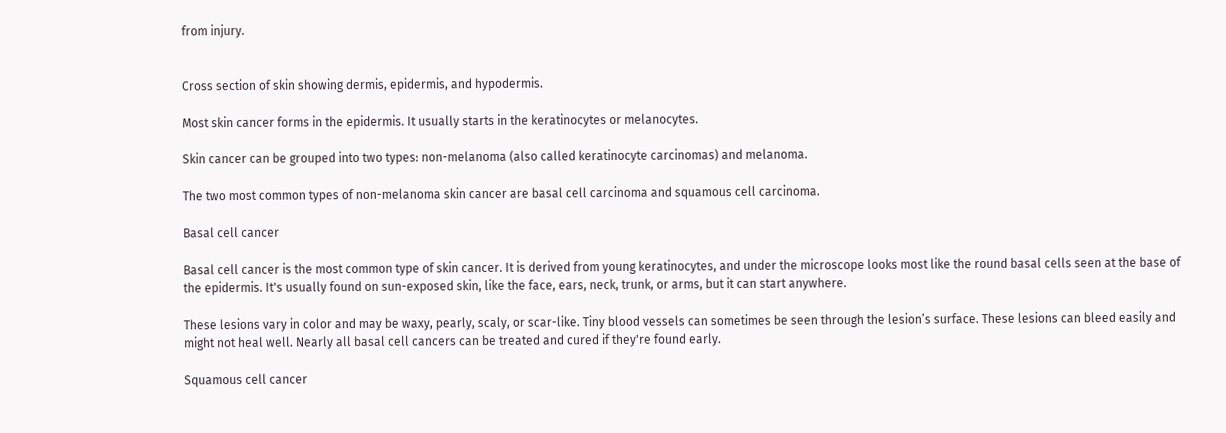from injury.


Cross section of skin showing dermis, epidermis, and hypodermis.

Most skin cancer forms in the epidermis. It usually starts in the keratinocytes or melanocytes.

Skin cancer can be grouped into two types: non-melanoma (also called keratinocyte carcinomas) and melanoma.

The two most common types of non-melanoma skin cancer are basal cell carcinoma and squamous cell carcinoma.

Basal cell cancer

Basal cell cancer is the most common type of skin cancer. It is derived from young keratinocytes, and under the microscope looks most like the round basal cells seen at the base of the epidermis. It's usually found on sun-exposed skin, like the face, ears, neck, trunk, or arms, but it can start anywhere.

These lesions vary in color and may be waxy, pearly, scaly, or scar-like. Tiny blood vessels can sometimes be seen through the lesion’s surface. These lesions can bleed easily and might not heal well. Nearly all basal cell cancers can be treated and cured if they're found early.

Squamous cell cancer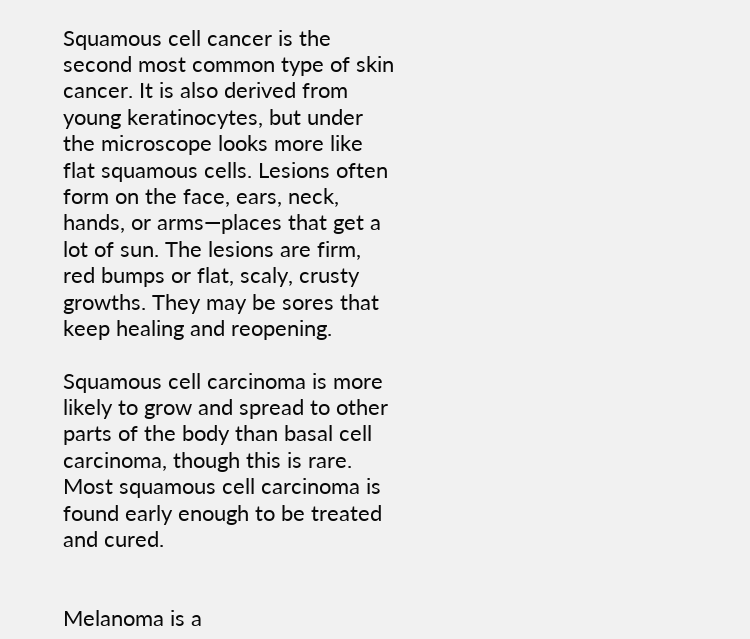Squamous cell cancer is the second most common type of skin cancer. It is also derived from young keratinocytes, but under the microscope looks more like flat squamous cells. Lesions often form on the face, ears, neck, hands, or arms—places that get a lot of sun. The lesions are firm, red bumps or flat, scaly, crusty growths. They may be sores that keep healing and reopening.

Squamous cell carcinoma is more likely to grow and spread to other parts of the body than basal cell carcinoma, though this is rare. Most squamous cell carcinoma is found early enough to be treated and cured.


Melanoma is a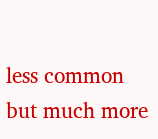less common but much more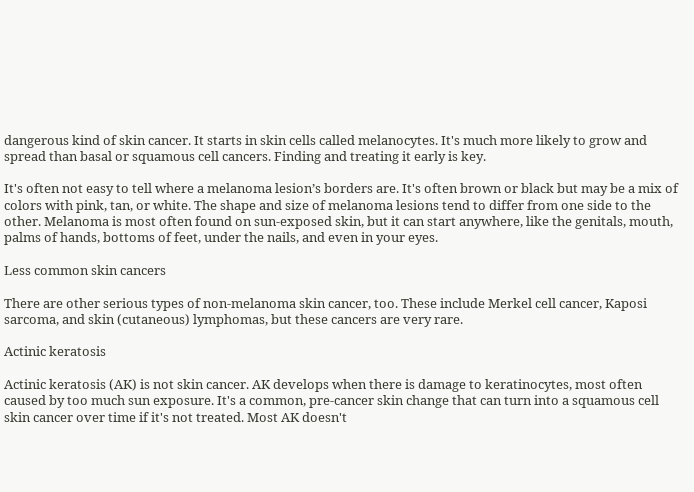dangerous kind of skin cancer. It starts in skin cells called melanocytes. It's much more likely to grow and spread than basal or squamous cell cancers. Finding and treating it early is key.

It's often not easy to tell where a melanoma lesion’s borders are. It's often brown or black but may be a mix of colors with pink, tan, or white. The shape and size of melanoma lesions tend to differ from one side to the other. Melanoma is most often found on sun-exposed skin, but it can start anywhere, like the genitals, mouth, palms of hands, bottoms of feet, under the nails, and even in your eyes.

Less common skin cancers

There are other serious types of non-melanoma skin cancer, too. These include Merkel cell cancer, Kaposi sarcoma, and skin (cutaneous) lymphomas, but these cancers are very rare.

Actinic keratosis

Actinic keratosis (AK) is not skin cancer. AK develops when there is damage to keratinocytes, most often caused by too much sun exposure. It's a common, pre-cancer skin change that can turn into a squamous cell skin cancer over time if it's not treated. Most AK doesn't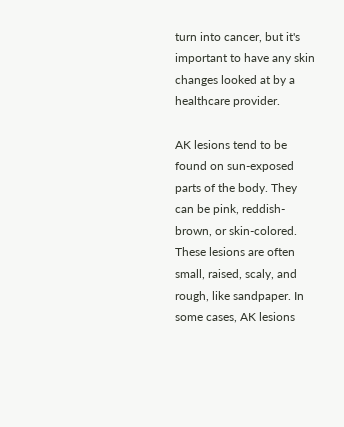turn into cancer, but it's important to have any skin changes looked at by a healthcare provider.

AK lesions tend to be found on sun-exposed parts of the body. They can be pink, reddish-brown, or skin-colored. These lesions are often small, raised, scaly, and rough, like sandpaper. In some cases, AK lesions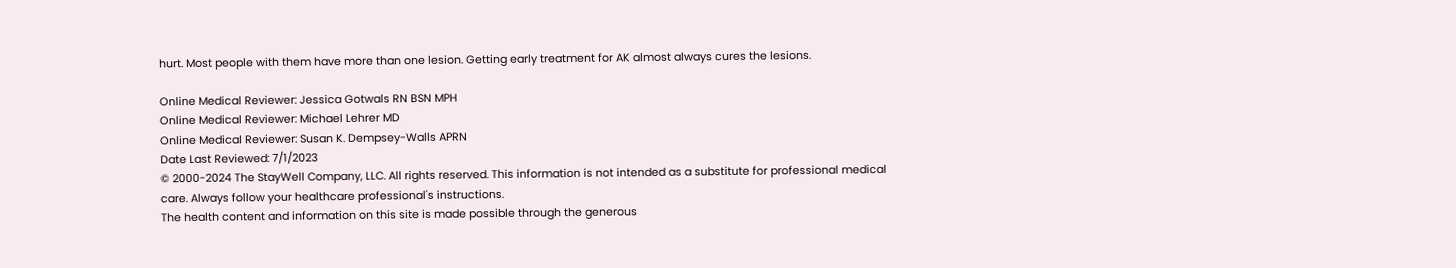hurt. Most people with them have more than one lesion. Getting early treatment for AK almost always cures the lesions.

Online Medical Reviewer: Jessica Gotwals RN BSN MPH
Online Medical Reviewer: Michael Lehrer MD
Online Medical Reviewer: Susan K. Dempsey-Walls APRN
Date Last Reviewed: 7/1/2023
© 2000-2024 The StayWell Company, LLC. All rights reserved. This information is not intended as a substitute for professional medical care. Always follow your healthcare professional's instructions.
The health content and information on this site is made possible through the generous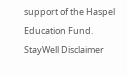support of the Haspel Education Fund.
StayWell Disclaimer